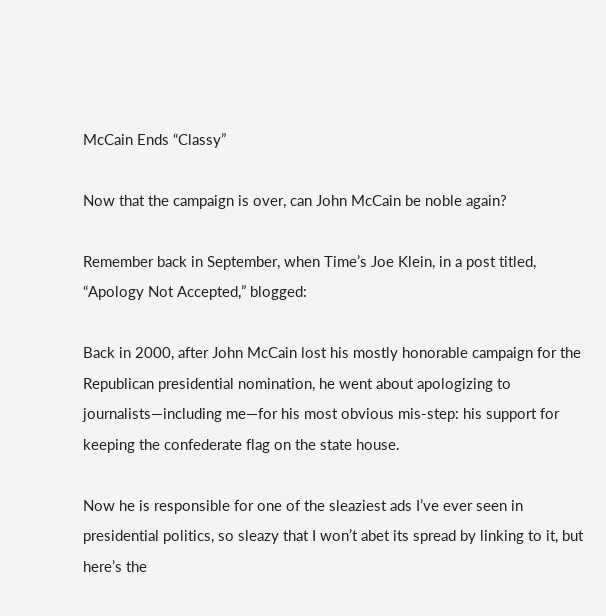McCain Ends “Classy”

Now that the campaign is over, can John McCain be noble again?

Remember back in September, when Time’s Joe Klein, in a post titled, “Apology Not Accepted,” blogged:

Back in 2000, after John McCain lost his mostly honorable campaign for the Republican presidential nomination, he went about apologizing to journalists—including me—for his most obvious mis-step: his support for keeping the confederate flag on the state house.

Now he is responsible for one of the sleaziest ads I’ve ever seen in presidential politics, so sleazy that I won’t abet its spread by linking to it, but here’s the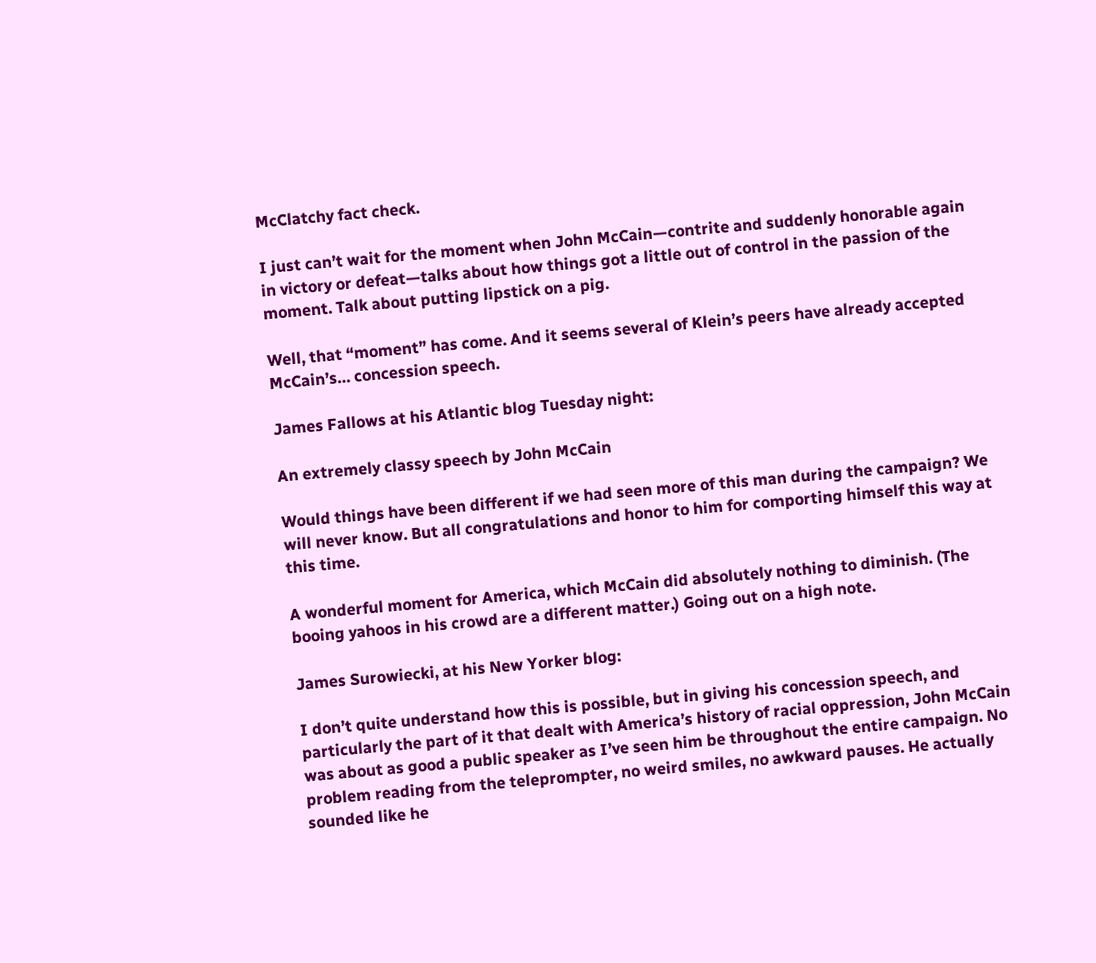McClatchy fact check.

I just can’t wait for the moment when John McCain—contrite and suddenly honorable again in victory or defeat—talks about how things got a little out of control in the passion of the moment. Talk about putting lipstick on a pig.

Well, that “moment” has come. And it seems several of Klein’s peers have already accepted McCain’s… concession speech.

James Fallows at his Atlantic blog Tuesday night:

An extremely classy speech by John McCain

Would things have been different if we had seen more of this man during the campaign? We will never know. But all congratulations and honor to him for comporting himself this way at this time.

A wonderful moment for America, which McCain did absolutely nothing to diminish. (The booing yahoos in his crowd are a different matter.) Going out on a high note.

James Surowiecki, at his New Yorker blog:

I don’t quite understand how this is possible, but in giving his concession speech, and particularly the part of it that dealt with America’s history of racial oppression, John McCain was about as good a public speaker as I’ve seen him be throughout the entire campaign. No problem reading from the teleprompter, no weird smiles, no awkward pauses. He actually sounded like he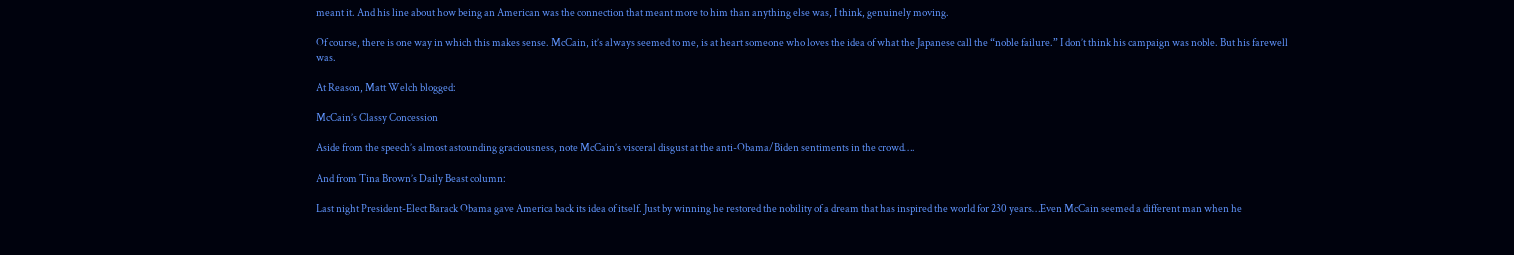meant it. And his line about how being an American was the connection that meant more to him than anything else was, I think, genuinely moving.

Of course, there is one way in which this makes sense. McCain, it’s always seemed to me, is at heart someone who loves the idea of what the Japanese call the “noble failure.” I don’t think his campaign was noble. But his farewell was.

At Reason, Matt Welch blogged:

McCain’s Classy Concession

Aside from the speech’s almost astounding graciousness, note McCain’s visceral disgust at the anti-Obama/Biden sentiments in the crowd….

And from Tina Brown’s Daily Beast column:

Last night President-Elect Barack Obama gave America back its idea of itself. Just by winning he restored the nobility of a dream that has inspired the world for 230 years…Even McCain seemed a different man when he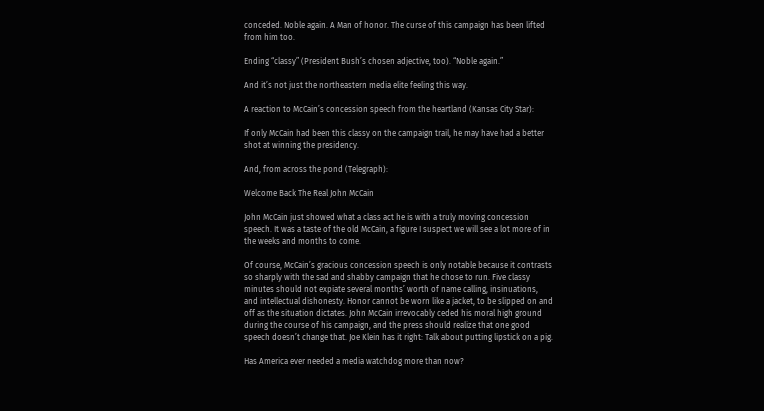conceded. Noble again. A Man of honor. The curse of this campaign has been lifted from him too.

Ending “classy” (President Bush’s chosen adjective, too). “Noble again.”

And it’s not just the northeastern media elite feeling this way.

A reaction to McCain’s concession speech from the heartland (Kansas City Star):

If only McCain had been this classy on the campaign trail, he may have had a better shot at winning the presidency.

And, from across the pond (Telegraph):

Welcome Back The Real John McCain

John McCain just showed what a class act he is with a truly moving concession speech. It was a taste of the old McCain, a figure I suspect we will see a lot more of in the weeks and months to come.

Of course, McCain’s gracious concession speech is only notable because it contrasts so sharply with the sad and shabby campaign that he chose to run. Five classy minutes should not expiate several months’ worth of name calling, insinuations, and intellectual dishonesty. Honor cannot be worn like a jacket, to be slipped on and off as the situation dictates. John McCain irrevocably ceded his moral high ground during the course of his campaign, and the press should realize that one good speech doesn’t change that. Joe Klein has it right: Talk about putting lipstick on a pig.

Has America ever needed a media watchdog more than now?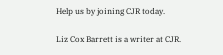Help us by joining CJR today.

Liz Cox Barrett is a writer at CJR.